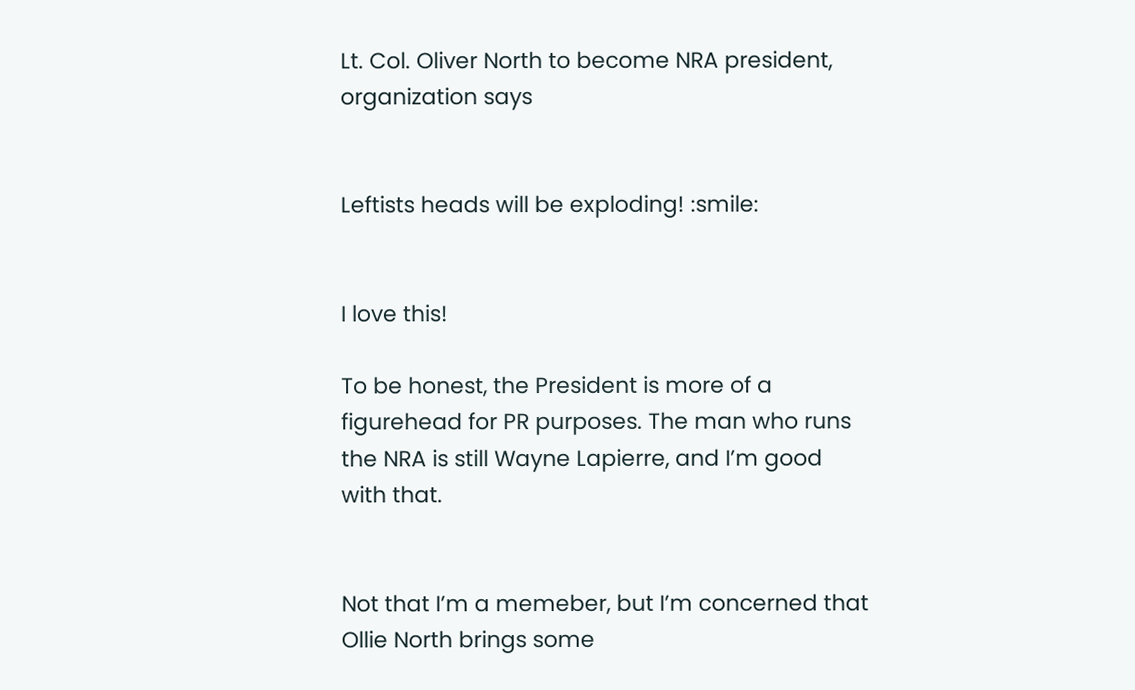Lt. Col. Oliver North to become NRA president, organization says


Leftists heads will be exploding! :smile:


I love this!

To be honest, the President is more of a figurehead for PR purposes. The man who runs the NRA is still Wayne Lapierre, and I’m good with that.


Not that I’m a memeber, but I’m concerned that Ollie North brings some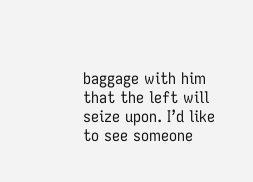baggage with him that the left will seize upon. I’d like to see someone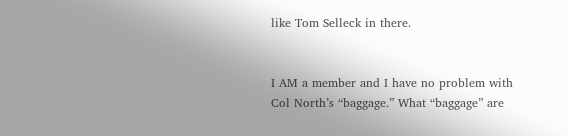like Tom Selleck in there.


I AM a member and I have no problem with Col North’s “baggage.” What “baggage” are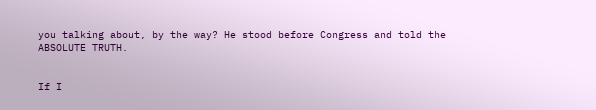you talking about, by the way? He stood before Congress and told the ABSOLUTE TRUTH.


If I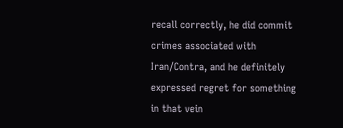recall correctly, he did commit crimes associated with Iran/Contra, and he definitely expressed regret for something in that vein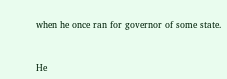when he once ran for governor of some state.


He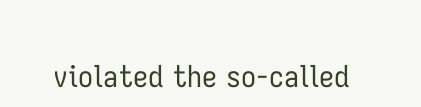violated the so-called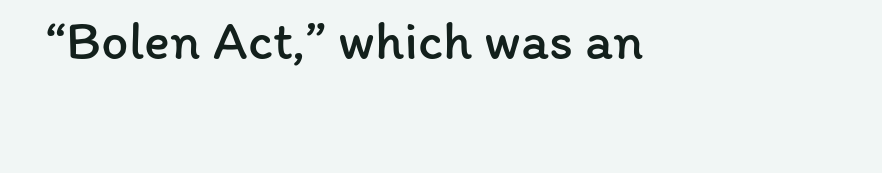“Bolen Act,” which was an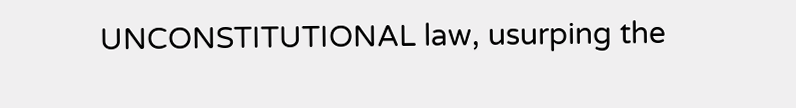UNCONSTITUTIONAL law, usurping the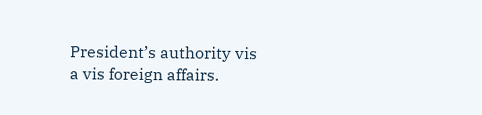President’s authority vis a vis foreign affairs.